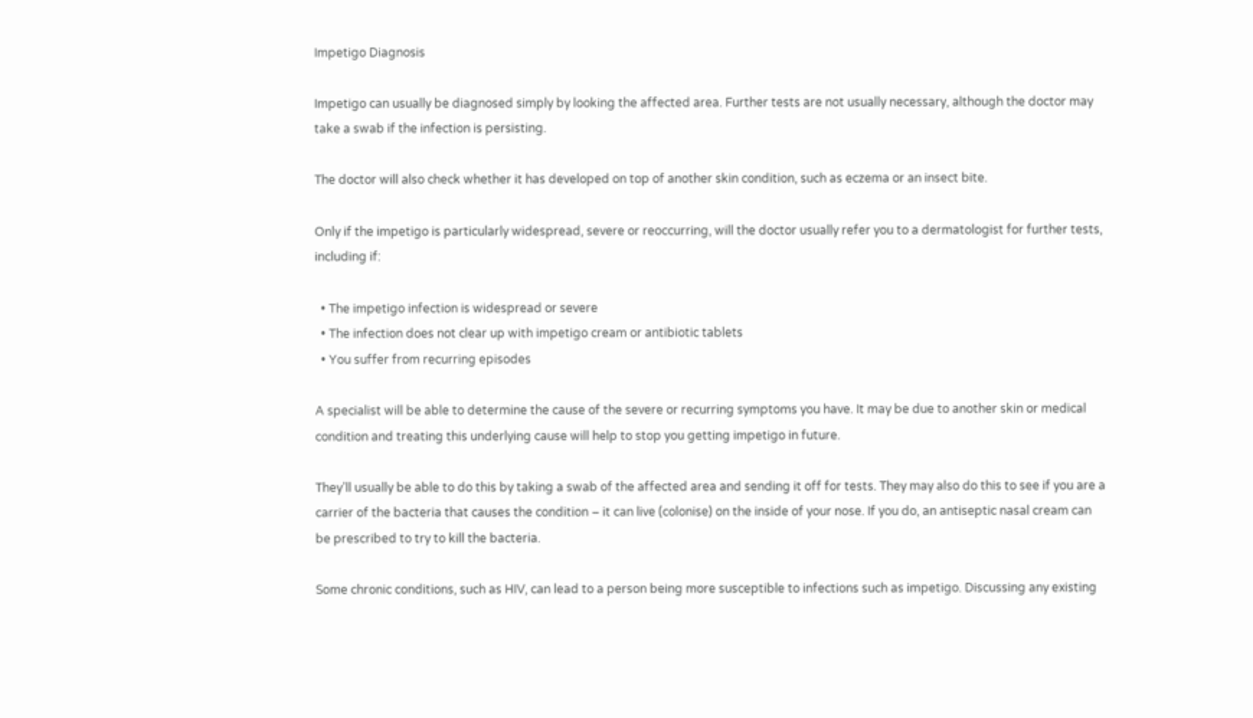Impetigo Diagnosis

Impetigo can usually be diagnosed simply by looking the affected area. Further tests are not usually necessary, although the doctor may take a swab if the infection is persisting.

The doctor will also check whether it has developed on top of another skin condition, such as eczema or an insect bite.

Only if the impetigo is particularly widespread, severe or reoccurring, will the doctor usually refer you to a dermatologist for further tests, including if:

  • The impetigo infection is widespread or severe
  • The infection does not clear up with impetigo cream or antibiotic tablets
  • You suffer from recurring episodes

A specialist will be able to determine the cause of the severe or recurring symptoms you have. It may be due to another skin or medical condition and treating this underlying cause will help to stop you getting impetigo in future.

They’ll usually be able to do this by taking a swab of the affected area and sending it off for tests. They may also do this to see if you are a carrier of the bacteria that causes the condition – it can live (colonise) on the inside of your nose. If you do, an antiseptic nasal cream can be prescribed to try to kill the bacteria.

Some chronic conditions, such as HIV, can lead to a person being more susceptible to infections such as impetigo. Discussing any existing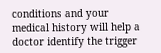conditions and your medical history will help a doctor identify the trigger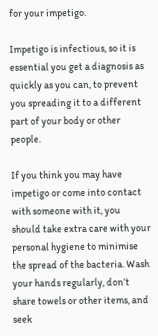for your impetigo.

Impetigo is infectious, so it is essential you get a diagnosis as quickly as you can, to prevent you spreading it to a different part of your body or other people.

If you think you may have impetigo or come into contact with someone with it, you should take extra care with your personal hygiene to minimise the spread of the bacteria. Wash your hands regularly, don’t share towels or other items, and seek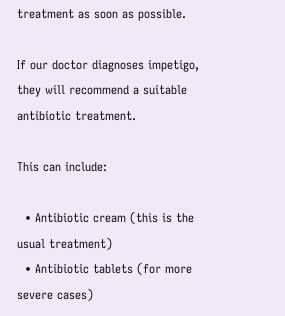treatment as soon as possible.

If our doctor diagnoses impetigo, they will recommend a suitable antibiotic treatment.

This can include:

  • Antibiotic cream (this is the usual treatment)
  • Antibiotic tablets (for more severe cases)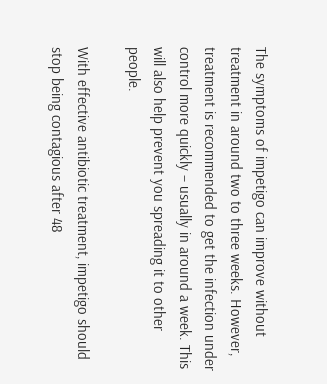The symptoms of impetigo can improve without treatment in around two to three weeks. However, treatment is recommended to get the infection under control more quickly – usually in around a week. This will also help prevent you spreading it to other people.

With effective antibiotic treatment, impetigo should stop being contagious after 48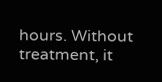hours. Without treatment, it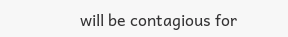will be contagious for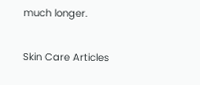much longer.

Skin Care Articles